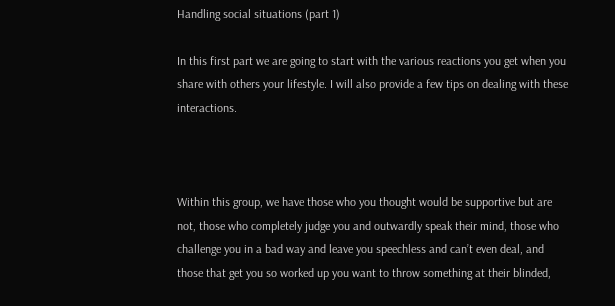Handling social situations (part 1)

In this first part we are going to start with the various reactions you get when you share with others your lifestyle. I will also provide a few tips on dealing with these interactions.



Within this group, we have those who you thought would be supportive but are not, those who completely judge you and outwardly speak their mind, those who challenge you in a bad way and leave you speechless and can’t even deal, and those that get you so worked up you want to throw something at their blinded,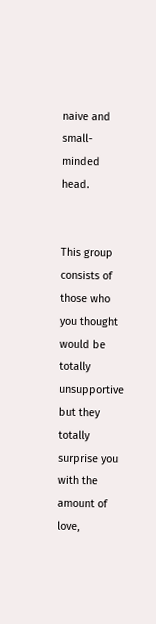naive and small-minded head.


This group consists of those who you thought would be totally unsupportive but they totally surprise you with the amount of love,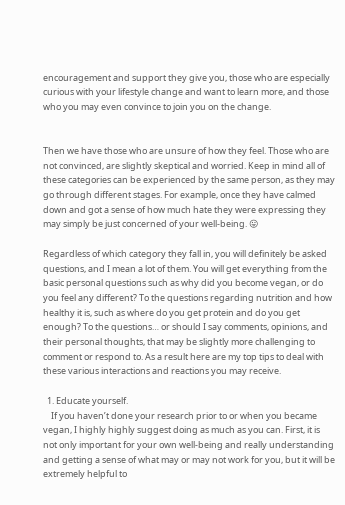encouragement and support they give you, those who are especially curious with your lifestyle change and want to learn more, and those who you may even convince to join you on the change.


Then we have those who are unsure of how they feel. Those who are not convinced, are slightly skeptical and worried. Keep in mind all of these categories can be experienced by the same person, as they may go through different stages. For example, once they have calmed down and got a sense of how much hate they were expressing they may simply be just concerned of your well-being. 😛

Regardless of which category they fall in, you will definitely be asked questions, and I mean a lot of them. You will get everything from the basic personal questions such as why did you become vegan, or do you feel any different? To the questions regarding nutrition and how healthy it is, such as where do you get protein and do you get enough? To the questions… or should I say comments, opinions, and their personal thoughts, that may be slightly more challenging to comment or respond to. As a result here are my top tips to deal with these various interactions and reactions you may receive.

  1. Educate yourself.
    If you haven’t done your research prior to or when you became vegan, I highly highly suggest doing as much as you can. First, it is not only important for your own well-being and really understanding and getting a sense of what may or may not work for you, but it will be extremely helpful to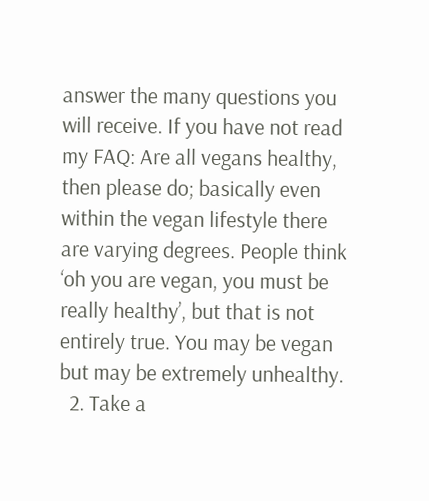answer the many questions you will receive. If you have not read my FAQ: Are all vegans healthy, then please do; basically even within the vegan lifestyle there are varying degrees. People think ‘oh you are vegan, you must be really healthy’, but that is not entirely true. You may be vegan but may be extremely unhealthy.
  2. Take a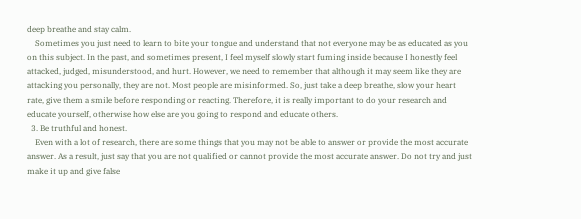deep breathe and stay calm.
    Sometimes you just need to learn to bite your tongue and understand that not everyone may be as educated as you on this subject. In the past, and sometimes present, I feel myself slowly start fuming inside because I honestly feel attacked, judged, misunderstood, and hurt. However, we need to remember that although it may seem like they are attacking you personally, they are not. Most people are misinformed. So, just take a deep breathe, slow your heart rate, give them a smile before responding or reacting. Therefore, it is really important to do your research and educate yourself, otherwise how else are you going to respond and educate others.
  3. Be truthful and honest.
    Even with a lot of research, there are some things that you may not be able to answer or provide the most accurate answer. As a result, just say that you are not qualified or cannot provide the most accurate answer. Do not try and just make it up and give false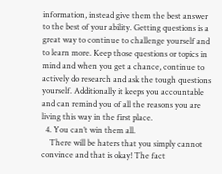information, instead give them the best answer to the best of your ability. Getting questions is a great way to continue to challenge yourself and to learn more. Keep those questions or topics in mind and when you get a chance, continue to actively do research and ask the tough questions yourself. Additionally it keeps you accountable and can remind you of all the reasons you are living this way in the first place.
  4. You can’t win them all.
    There will be haters that you simply cannot convince and that is okay! The fact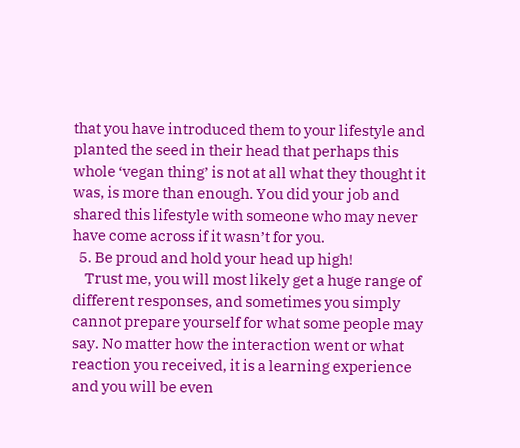that you have introduced them to your lifestyle and planted the seed in their head that perhaps this whole ‘vegan thing’ is not at all what they thought it was, is more than enough. You did your job and shared this lifestyle with someone who may never have come across if it wasn’t for you.
  5. Be proud and hold your head up high!
    Trust me, you will most likely get a huge range of different responses, and sometimes you simply cannot prepare yourself for what some people may say. No matter how the interaction went or what reaction you received, it is a learning experience and you will be even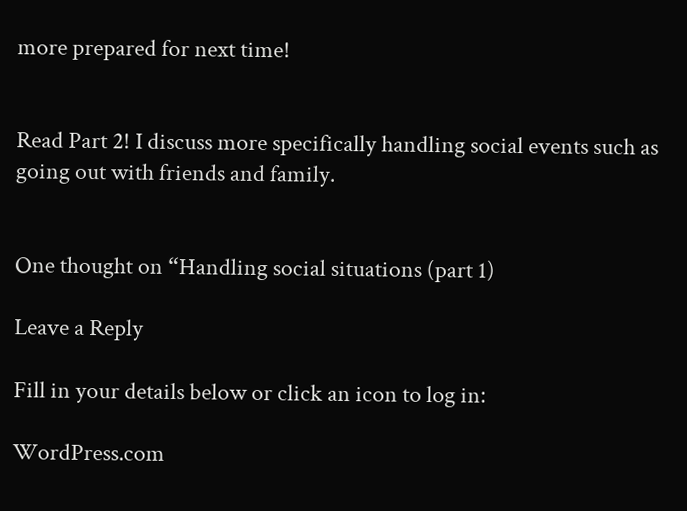more prepared for next time!


Read Part 2! I discuss more specifically handling social events such as going out with friends and family.


One thought on “Handling social situations (part 1)

Leave a Reply

Fill in your details below or click an icon to log in:

WordPress.com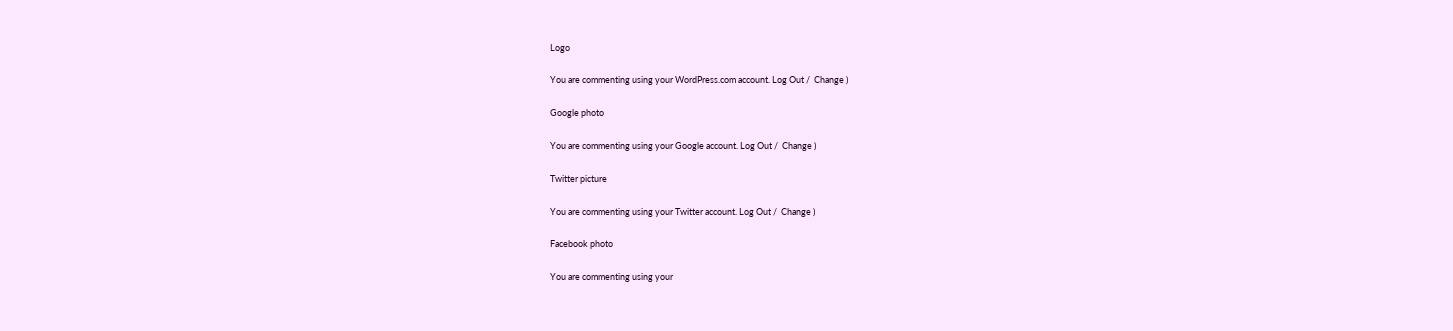Logo

You are commenting using your WordPress.com account. Log Out /  Change )

Google photo

You are commenting using your Google account. Log Out /  Change )

Twitter picture

You are commenting using your Twitter account. Log Out /  Change )

Facebook photo

You are commenting using your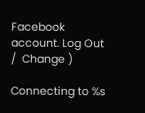Facebook account. Log Out /  Change )

Connecting to %s